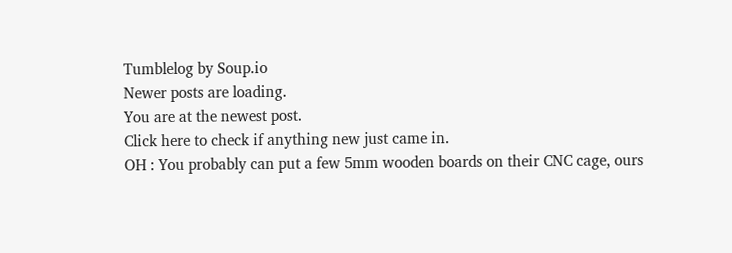Tumblelog by Soup.io
Newer posts are loading.
You are at the newest post.
Click here to check if anything new just came in.
OH : You probably can put a few 5mm wooden boards on their CNC cage, ours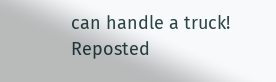can handle a truck!
Reposted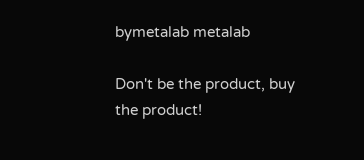bymetalab metalab

Don't be the product, buy the product!